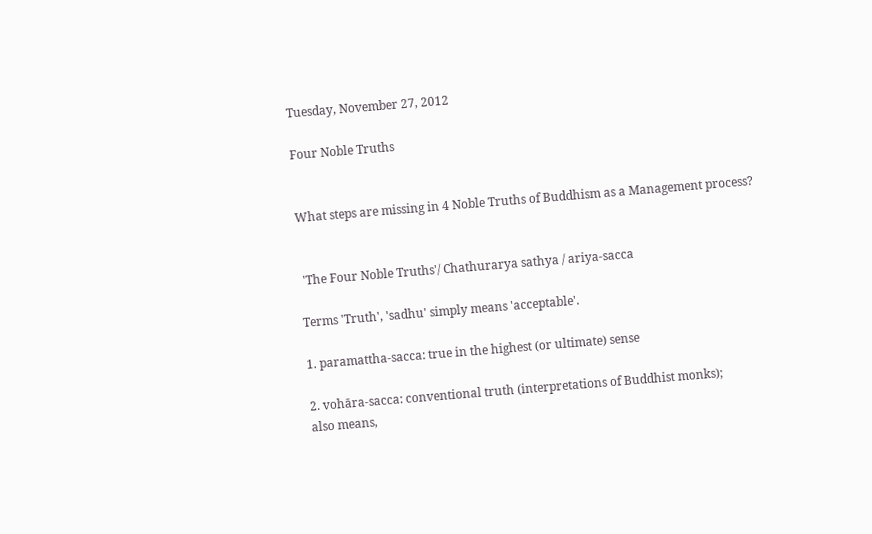Tuesday, November 27, 2012

Four Noble Truths


What steps are missing in 4 Noble Truths of Buddhism as a Management process?


 'The Four Noble Truths'/ Chathurarya sathya / ariya-sacca

Terms 'Truth', 'sadhu' simply means 'acceptable'.

1. paramattha-sacca: true in the highest (or ultimate) sense

2. vohāra-sacca: conventional truth (interpretations of Buddhist monks);
also means,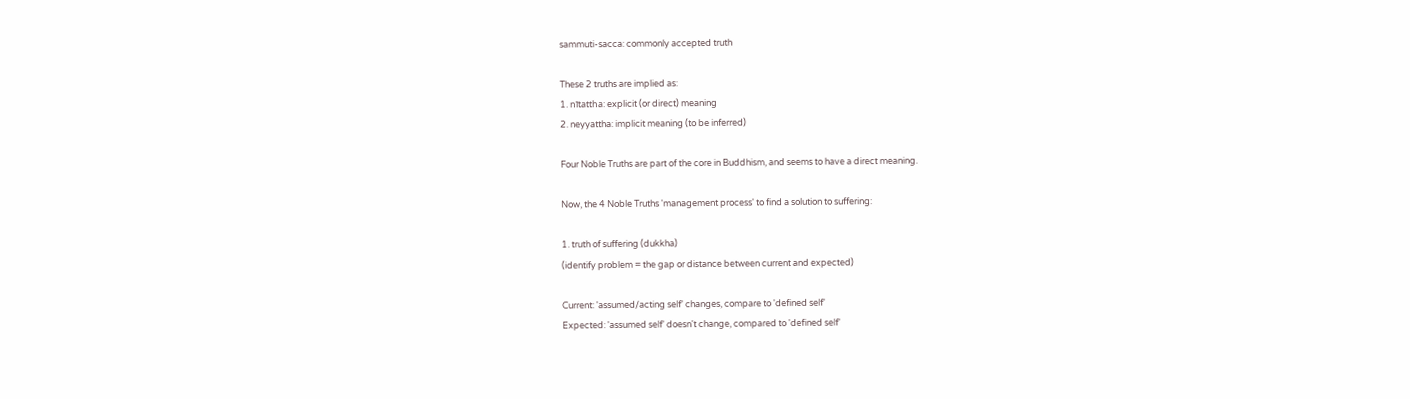sammuti-sacca: commonly accepted truth

These 2 truths are implied as:
1. nītattha: explicit (or direct) meaning
2. neyyattha: implicit meaning (to be inferred)

Four Noble Truths are part of the core in Buddhism, and seems to have a direct meaning.

Now, the 4 Noble Truths 'management process' to find a solution to suffering:

1. truth of suffering (dukkha)
(identify problem = the gap or distance between current and expected)

Current: 'assumed/acting self' changes, compare to 'defined self'
Expected: 'assumed self' doesn't change, compared to 'defined self'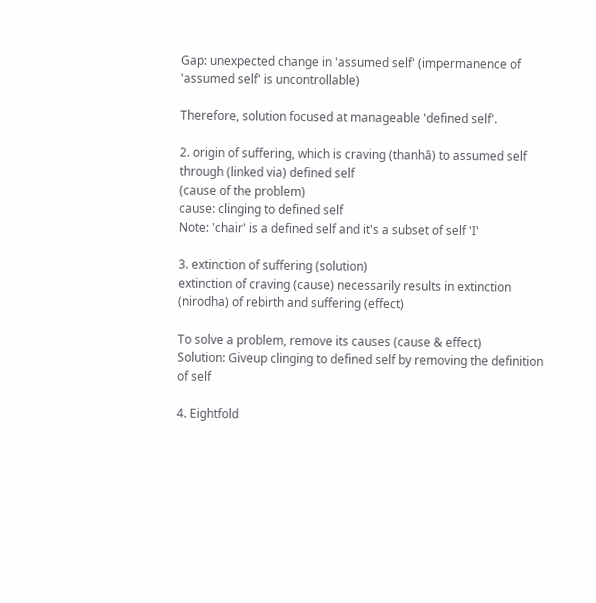Gap: unexpected change in 'assumed self' (impermanence of 'assumed self' is uncontrollable)

Therefore, solution focused at manageable 'defined self'.

2. origin of suffering, which is craving (thanhā) to assumed self through (linked via) defined self
(cause of the problem)
cause: clinging to defined self
Note: 'chair' is a defined self and it's a subset of self 'I'

3. extinction of suffering (solution)
extinction of craving (cause) necessarily results in extinction (nirodha) of rebirth and suffering (effect)

To solve a problem, remove its causes (cause & effect)
Solution: Giveup clinging to defined self by removing the definition of self

4. Eightfold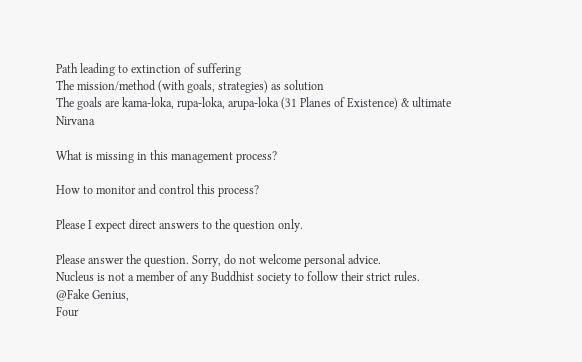Path leading to extinction of suffering
The mission/method (with goals, strategies) as solution
The goals are kama-loka, rupa-loka, arupa-loka (31 Planes of Existence) & ultimate Nirvana

What is missing in this management process?

How to monitor and control this process?

Please I expect direct answers to the question only.

Please answer the question. Sorry, do not welcome personal advice.
Nucleus is not a member of any Buddhist society to follow their strict rules.
@Fake Genius,
Four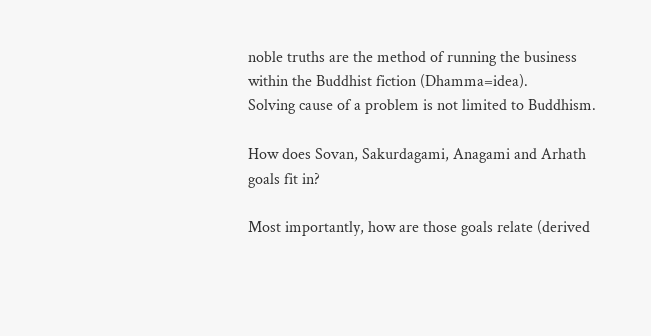noble truths are the method of running the business within the Buddhist fiction (Dhamma=idea).
Solving cause of a problem is not limited to Buddhism.

How does Sovan, Sakurdagami, Anagami and Arhath goals fit in?

Most importantly, how are those goals relate (derived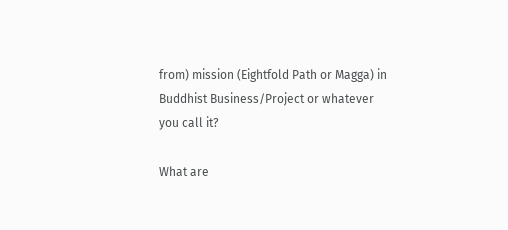from) mission (Eightfold Path or Magga) in Buddhist Business/Project or whatever you call it?

What are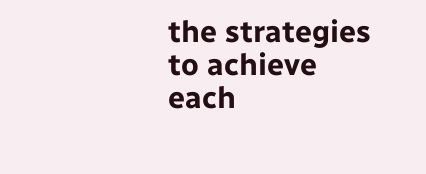the strategies to achieve each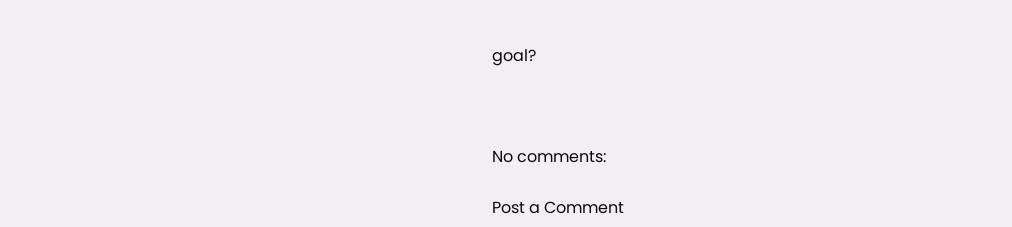goal?



No comments:

Post a Comment